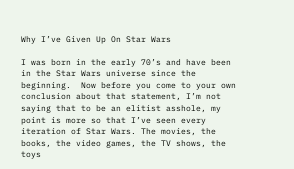Why I’ve Given Up On Star Wars

I was born in the early 70’s and have been in the Star Wars universe since the beginning.  Now before you come to your own conclusion about that statement, I’m not saying that to be an elitist asshole, my point is more so that I’ve seen every iteration of Star Wars. The movies, the books, the video games, the TV shows, the toys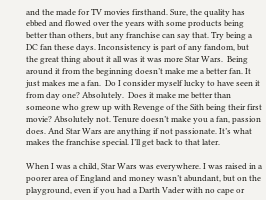and the made for TV movies firsthand. Sure, the quality has ebbed and flowed over the years with some products being better than others, but any franchise can say that. Try being a DC fan these days. Inconsistency is part of any fandom, but the great thing about it all was it was more Star Wars.  Being around it from the beginning doesn’t make me a better fan. It just makes me a fan.  Do I consider myself lucky to have seen it from day one? Absolutely.  Does it make me better than someone who grew up with Revenge of the Sith being their first movie? Absolutely not. Tenure doesn’t make you a fan, passion does. And Star Wars are anything if not passionate. It’s what makes the franchise special. I’ll get back to that later.

When I was a child, Star Wars was everywhere. I was raised in a poorer area of England and money wasn’t abundant, but on the playground, even if you had a Darth Vader with no cape or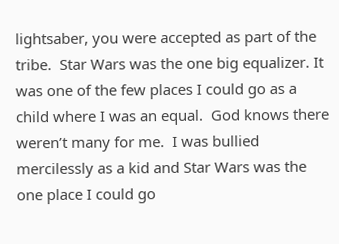lightsaber, you were accepted as part of the tribe.  Star Wars was the one big equalizer. It was one of the few places I could go as a child where I was an equal.  God knows there weren’t many for me.  I was bullied mercilessly as a kid and Star Wars was the one place I could go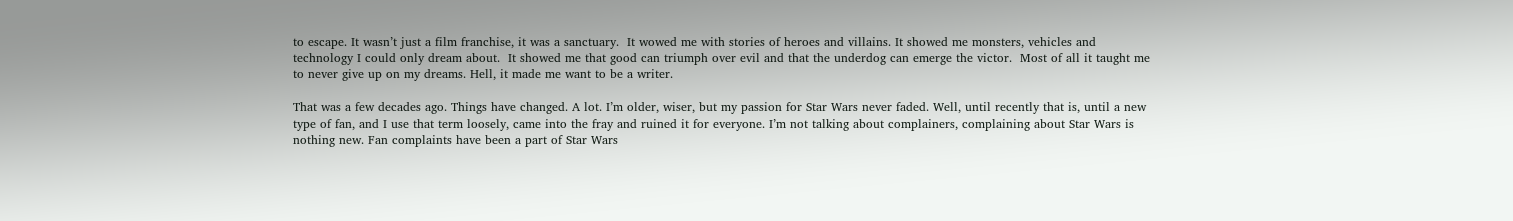to escape. It wasn’t just a film franchise, it was a sanctuary.  It wowed me with stories of heroes and villains. It showed me monsters, vehicles and technology I could only dream about.  It showed me that good can triumph over evil and that the underdog can emerge the victor.  Most of all it taught me to never give up on my dreams. Hell, it made me want to be a writer.

That was a few decades ago. Things have changed. A lot. I’m older, wiser, but my passion for Star Wars never faded. Well, until recently that is, until a new type of fan, and I use that term loosely, came into the fray and ruined it for everyone. I’m not talking about complainers, complaining about Star Wars is nothing new. Fan complaints have been a part of Star Wars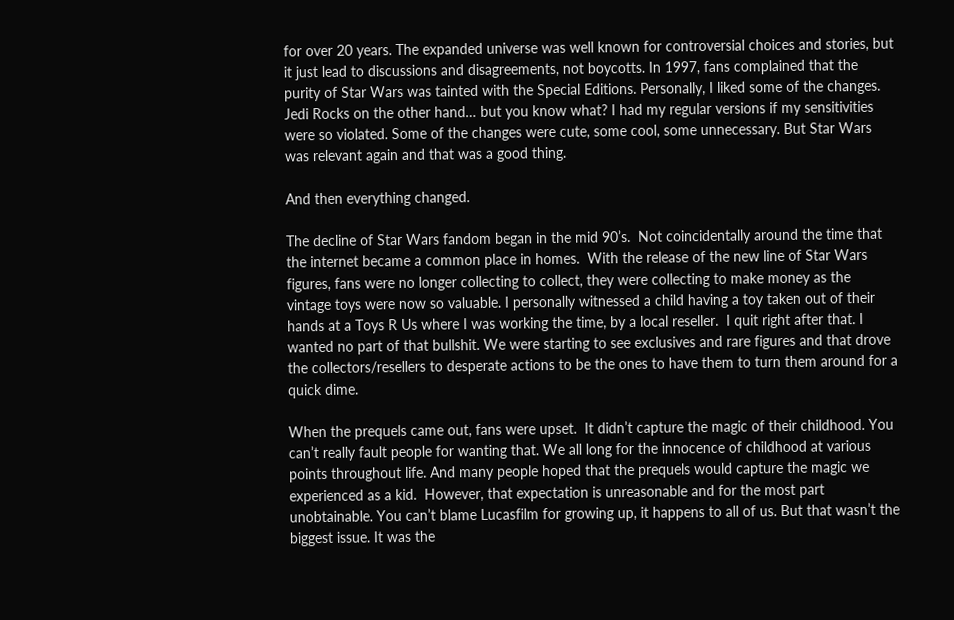for over 20 years. The expanded universe was well known for controversial choices and stories, but it just lead to discussions and disagreements, not boycotts. In 1997, fans complained that the purity of Star Wars was tainted with the Special Editions. Personally, I liked some of the changes.  Jedi Rocks on the other hand… but you know what? I had my regular versions if my sensitivities were so violated. Some of the changes were cute, some cool, some unnecessary. But Star Wars was relevant again and that was a good thing.

And then everything changed.

The decline of Star Wars fandom began in the mid 90’s.  Not coincidentally around the time that the internet became a common place in homes.  With the release of the new line of Star Wars figures, fans were no longer collecting to collect, they were collecting to make money as the vintage toys were now so valuable. I personally witnessed a child having a toy taken out of their hands at a Toys R Us where I was working the time, by a local reseller.  I quit right after that. I wanted no part of that bullshit. We were starting to see exclusives and rare figures and that drove the collectors/resellers to desperate actions to be the ones to have them to turn them around for a quick dime.

When the prequels came out, fans were upset.  It didn’t capture the magic of their childhood. You can’t really fault people for wanting that. We all long for the innocence of childhood at various points throughout life. And many people hoped that the prequels would capture the magic we experienced as a kid.  However, that expectation is unreasonable and for the most part unobtainable. You can’t blame Lucasfilm for growing up, it happens to all of us. But that wasn’t the biggest issue. It was the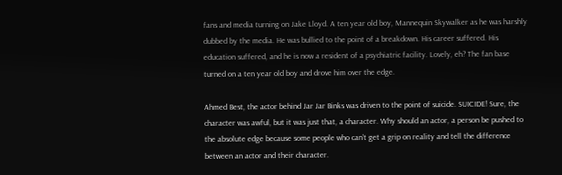fans and media turning on Jake Lloyd. A ten year old boy, Mannequin Skywalker as he was harshly dubbed by the media. He was bullied to the point of a breakdown. His career suffered. His education suffered, and he is now a resident of a psychiatric facility. Lovely, eh? The fan base turned on a ten year old boy and drove him over the edge.

Ahmed Best, the actor behind Jar Jar Binks was driven to the point of suicide. SUICIDE! Sure, the character was awful, but it was just that, a character. Why should an actor, a person be pushed to the absolute edge because some people who can’t get a grip on reality and tell the difference between an actor and their character.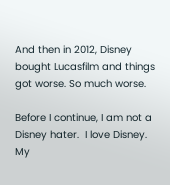And then in 2012, Disney bought Lucasfilm and things got worse. So much worse.

Before I continue, I am not a Disney hater.  I love Disney. My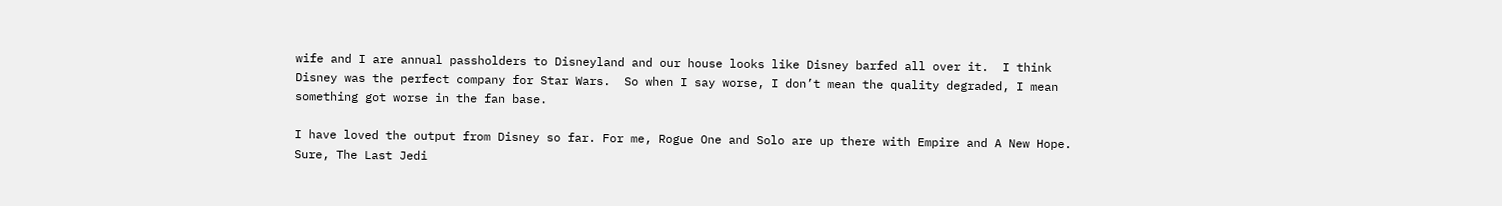wife and I are annual passholders to Disneyland and our house looks like Disney barfed all over it.  I think Disney was the perfect company for Star Wars.  So when I say worse, I don’t mean the quality degraded, I mean something got worse in the fan base.

I have loved the output from Disney so far. For me, Rogue One and Solo are up there with Empire and A New Hope.  Sure, The Last Jedi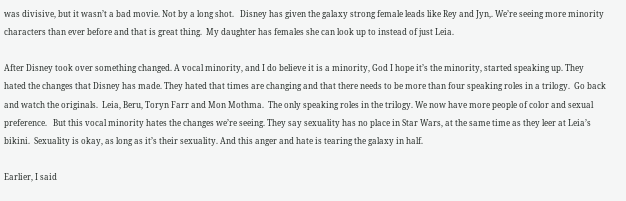was divisive, but it wasn’t a bad movie. Not by a long shot.   Disney has given the galaxy strong female leads like Rey and Jyn,. We’re seeing more minority characters than ever before and that is great thing.  My daughter has females she can look up to instead of just Leia.

After Disney took over something changed. A vocal minority, and I do believe it is a minority, God I hope it’s the minority, started speaking up. They hated the changes that Disney has made. They hated that times are changing and that there needs to be more than four speaking roles in a trilogy.  Go back and watch the originals.  Leia, Beru, Toryn Farr and Mon Mothma.  The only speaking roles in the trilogy. We now have more people of color and sexual preference.   But this vocal minority hates the changes we’re seeing. They say sexuality has no place in Star Wars, at the same time as they leer at Leia’s bikini.  Sexuality is okay, as long as it’s their sexuality. And this anger and hate is tearing the galaxy in half.

Earlier, I said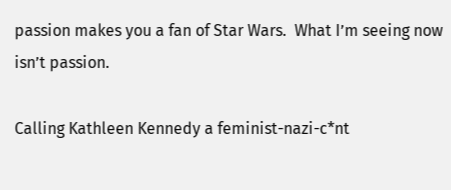passion makes you a fan of Star Wars.  What I’m seeing now isn’t passion.

Calling Kathleen Kennedy a feminist-nazi-c*nt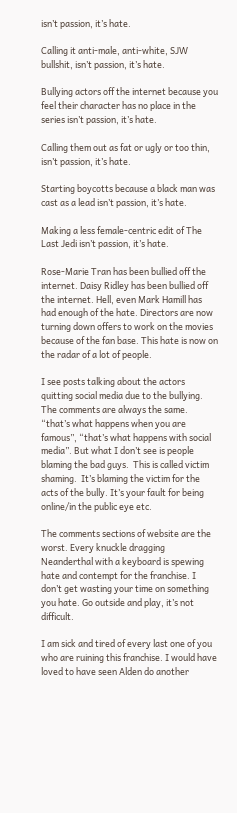isn’t passion, it’s hate.

Calling it anti-male, anti-white, SJW bullshit, isn’t passion, it’s hate.

Bullying actors off the internet because you feel their character has no place in the series isn’t passion, it’s hate.

Calling them out as fat or ugly or too thin, isn’t passion, it’s hate.

Starting boycotts because a black man was cast as a lead isn’t passion, it’s hate.

Making a less female-centric edit of The Last Jedi isn’t passion, it’s hate.

Rose-Marie Tran has been bullied off the internet. Daisy Ridley has been bullied off the internet. Hell, even Mark Hamill has had enough of the hate. Directors are now turning down offers to work on the movies because of the fan base. This hate is now on the radar of a lot of people.

I see posts talking about the actors quitting social media due to the bullying. The comments are always the same. “that’s what happens when you are famous”, “that’s what happens with social media”. But what I don’t see is people blaming the bad guys.  This is called victim shaming.  It’s blaming the victim for the acts of the bully. It’s your fault for being online/in the public eye etc.

The comments sections of website are the worst. Every knuckle dragging Neanderthal with a keyboard is spewing hate and contempt for the franchise. I don’t get wasting your time on something you hate. Go outside and play, it’s not difficult.

I am sick and tired of every last one of you who are ruining this franchise. I would have loved to have seen Alden do another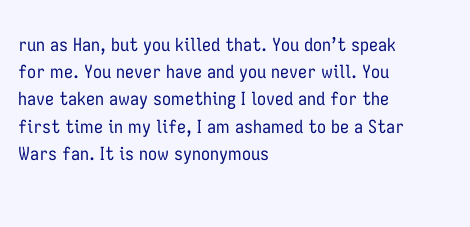run as Han, but you killed that. You don’t speak for me. You never have and you never will. You have taken away something I loved and for the first time in my life, I am ashamed to be a Star Wars fan. It is now synonymous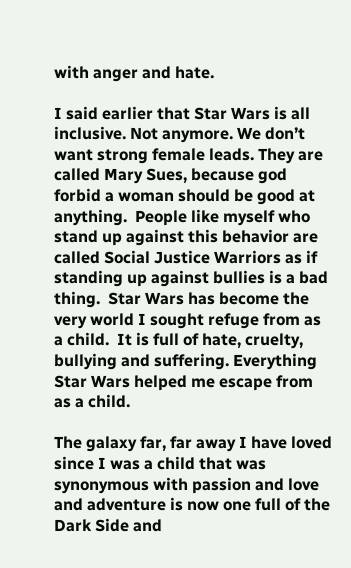with anger and hate.

I said earlier that Star Wars is all inclusive. Not anymore. We don’t want strong female leads. They are called Mary Sues, because god forbid a woman should be good at anything.  People like myself who stand up against this behavior are called Social Justice Warriors as if standing up against bullies is a bad thing.  Star Wars has become the very world I sought refuge from as a child.  It is full of hate, cruelty, bullying and suffering. Everything Star Wars helped me escape from as a child.

The galaxy far, far away I have loved since I was a child that was synonymous with passion and love and adventure is now one full of the Dark Side and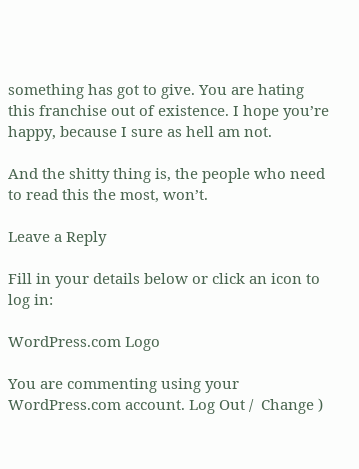something has got to give. You are hating this franchise out of existence. I hope you’re happy, because I sure as hell am not.

And the shitty thing is, the people who need to read this the most, won’t.

Leave a Reply

Fill in your details below or click an icon to log in:

WordPress.com Logo

You are commenting using your WordPress.com account. Log Out /  Change )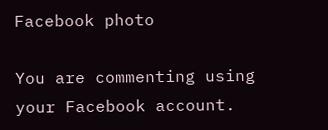Facebook photo

You are commenting using your Facebook account.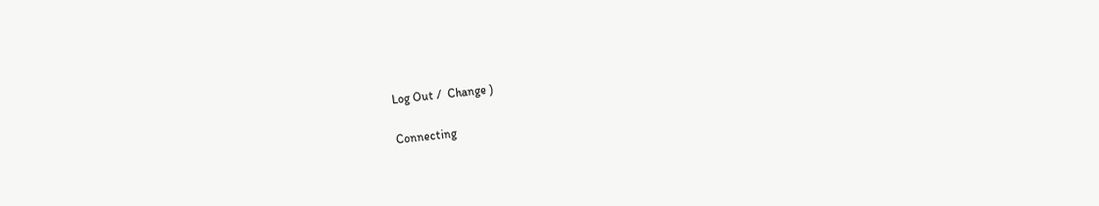Log Out /  Change )

Connecting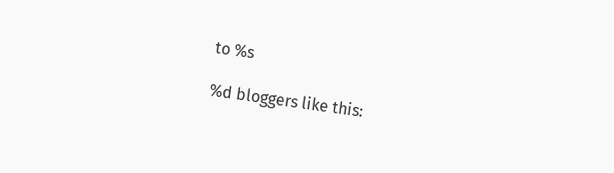to %s

%d bloggers like this: